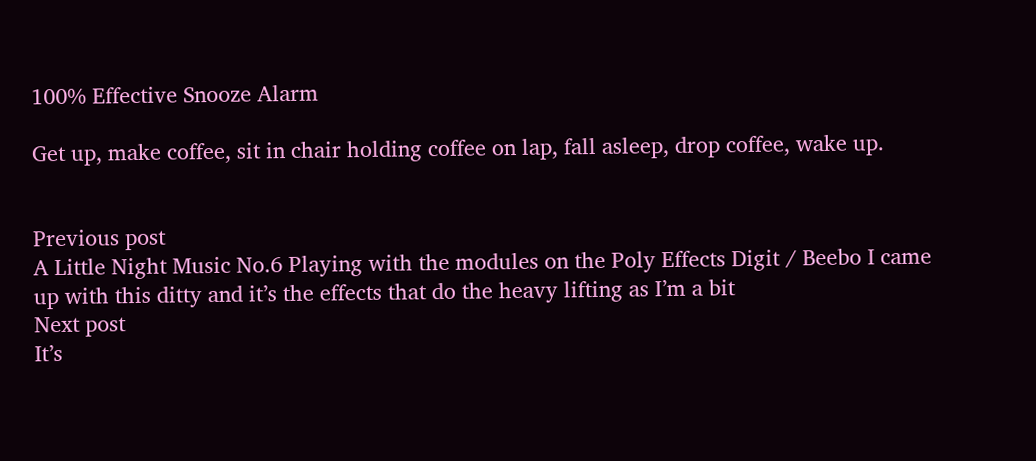100% Effective Snooze Alarm

Get up, make coffee, sit in chair holding coffee on lap, fall asleep, drop coffee, wake up.


Previous post
A Little Night Music No.6 Playing with the modules on the Poly Effects Digit / Beebo I came up with this ditty and it’s the effects that do the heavy lifting as I’m a bit
Next post
It’s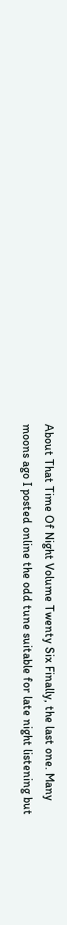About That Time Of Night Volume Twenty Six Finally, the last one. Many moons ago I posted online the odd tune suitable for late night listening but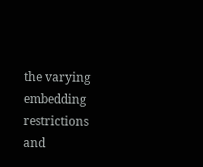the varying embedding restrictions and